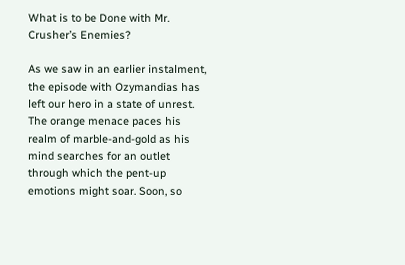What is to be Done with Mr. Crusher’s Enemies?

As we saw in an earlier instalment, the episode with Ozymandias has left our hero in a state of unrest. The orange menace paces his realm of marble-and-gold as his mind searches for an outlet through which the pent-up emotions might soar. Soon, so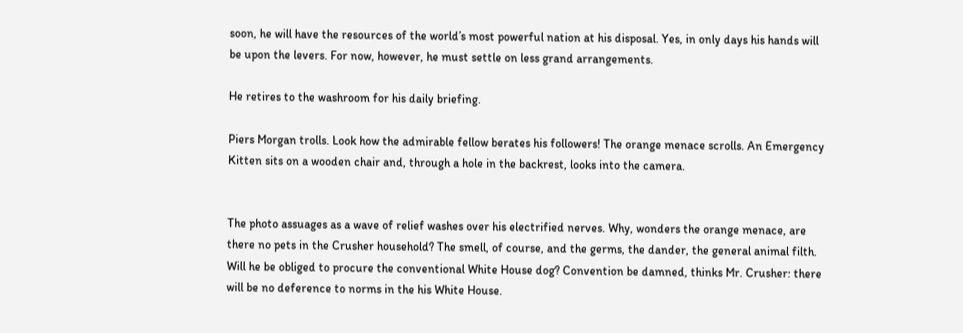soon, he will have the resources of the world’s most powerful nation at his disposal. Yes, in only days his hands will be upon the levers. For now, however, he must settle on less grand arrangements.

He retires to the washroom for his daily briefing.

Piers Morgan trolls. Look how the admirable fellow berates his followers! The orange menace scrolls. An Emergency Kitten sits on a wooden chair and, through a hole in the backrest, looks into the camera.


The photo assuages as a wave of relief washes over his electrified nerves. Why, wonders the orange menace, are there no pets in the Crusher household? The smell, of course, and the germs, the dander, the general animal filth. Will he be obliged to procure the conventional White House dog? Convention be damned, thinks Mr. Crusher: there will be no deference to norms in the his White House.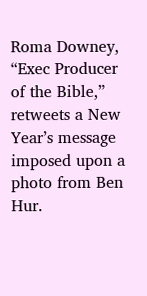Roma Downey, “Exec Producer of the Bible,” retweets a New Year’s message imposed upon a photo from Ben Hur.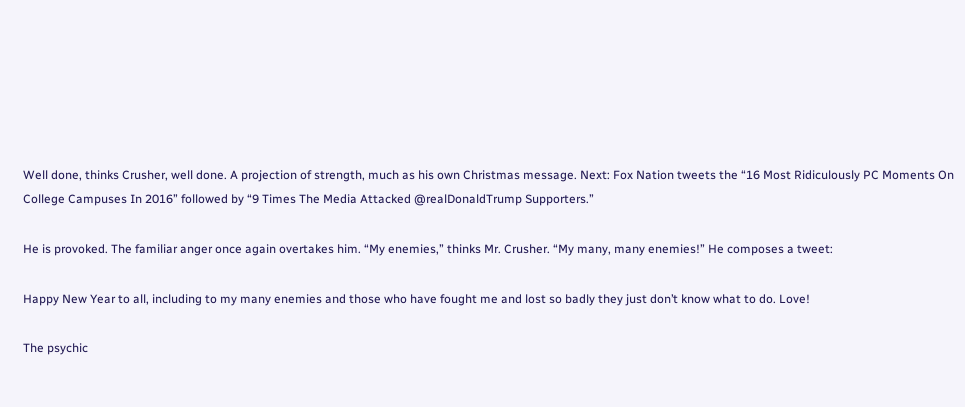Well done, thinks Crusher, well done. A projection of strength, much as his own Christmas message. Next: Fox Nation tweets the “16 Most Ridiculously PC Moments On College Campuses In 2016” followed by “9 Times The Media Attacked @realDonaldTrump Supporters.”

He is provoked. The familiar anger once again overtakes him. “My enemies,” thinks Mr. Crusher. “My many, many enemies!” He composes a tweet:

Happy New Year to all, including to my many enemies and those who have fought me and lost so badly they just don’t know what to do. Love!

The psychic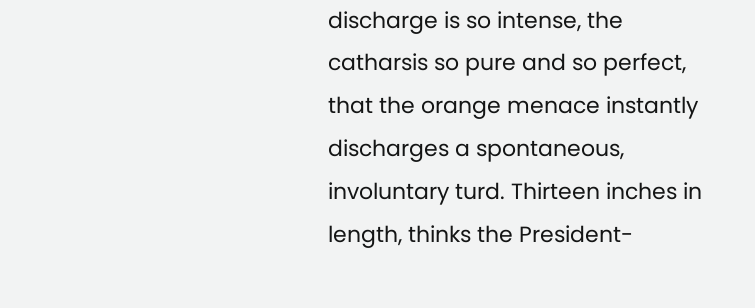discharge is so intense, the catharsis so pure and so perfect, that the orange menace instantly discharges a spontaneous, involuntary turd. Thirteen inches in length, thinks the President-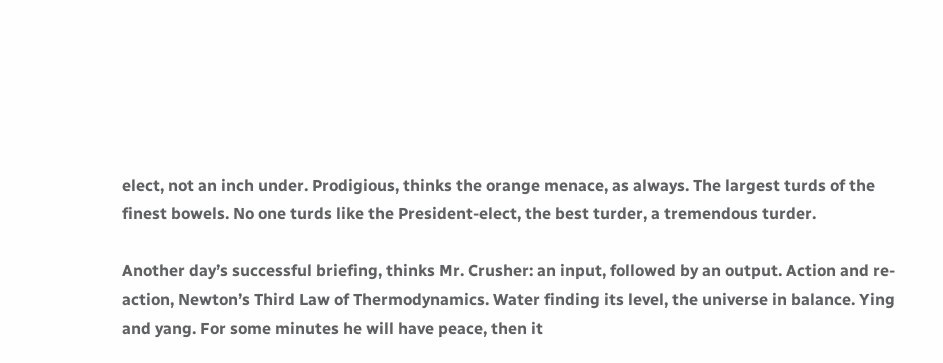elect, not an inch under. Prodigious, thinks the orange menace, as always. The largest turds of the finest bowels. No one turds like the President-elect, the best turder, a tremendous turder.

Another day’s successful briefing, thinks Mr. Crusher: an input, followed by an output. Action and re-action, Newton’s Third Law of Thermodynamics. Water finding its level, the universe in balance. Ying and yang. For some minutes he will have peace, then it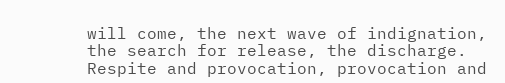will come, the next wave of indignation, the search for release, the discharge. Respite and provocation, provocation and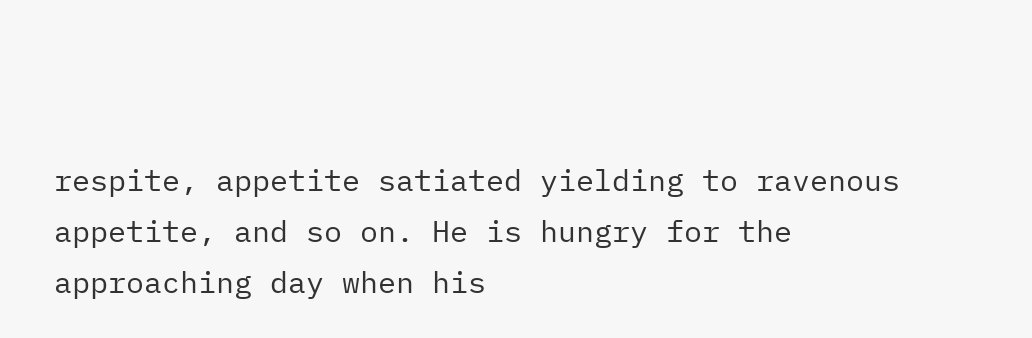respite, appetite satiated yielding to ravenous appetite, and so on. He is hungry for the approaching day when his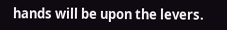hands will be upon the levers.